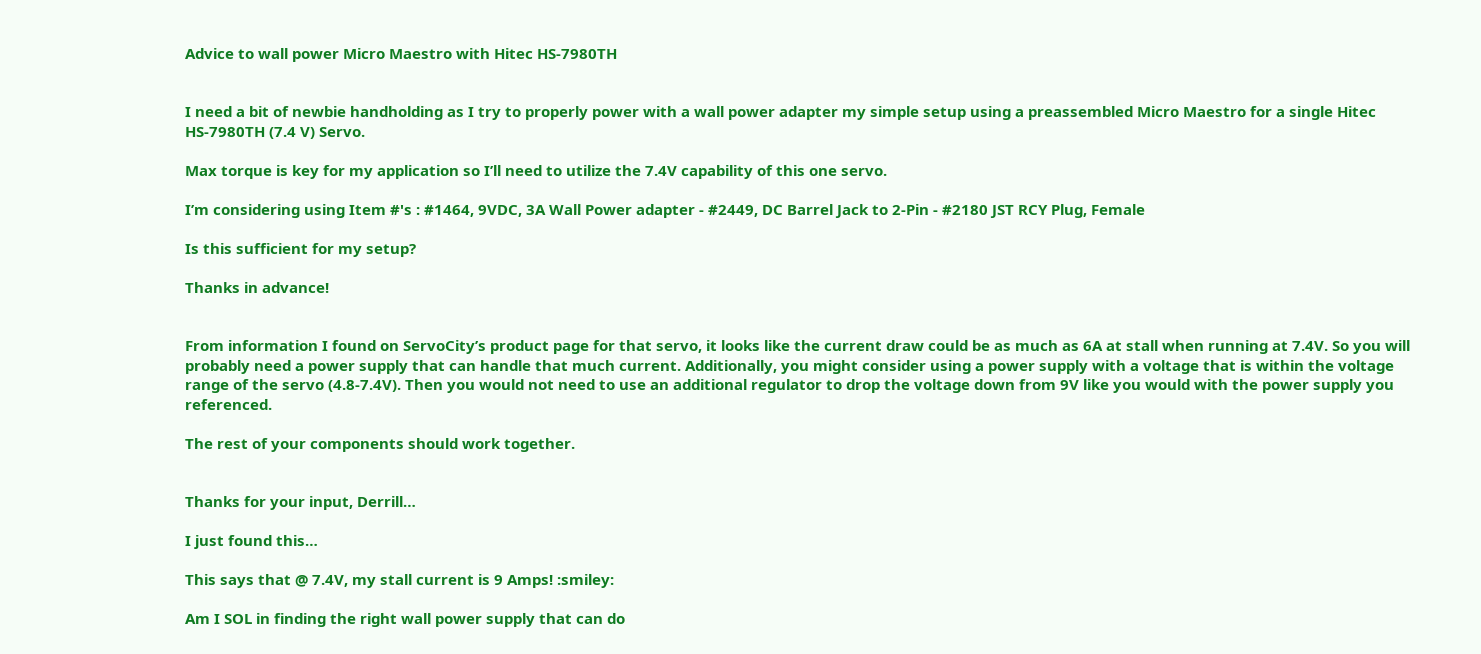Advice to wall power Micro Maestro with Hitec HS-7980TH


I need a bit of newbie handholding as I try to properly power with a wall power adapter my simple setup using a preassembled Micro Maestro for a single Hitec HS-7980TH (7.4 V) Servo.

Max torque is key for my application so I’ll need to utilize the 7.4V capability of this one servo.

I’m considering using Item #'s : #1464, 9VDC, 3A Wall Power adapter - #2449, DC Barrel Jack to 2-Pin - #2180 JST RCY Plug, Female

Is this sufficient for my setup?

Thanks in advance!


From information I found on ServoCity’s product page for that servo, it looks like the current draw could be as much as 6A at stall when running at 7.4V. So you will probably need a power supply that can handle that much current. Additionally, you might consider using a power supply with a voltage that is within the voltage range of the servo (4.8-7.4V). Then you would not need to use an additional regulator to drop the voltage down from 9V like you would with the power supply you referenced.

The rest of your components should work together.


Thanks for your input, Derrill…

I just found this…

This says that @ 7.4V, my stall current is 9 Amps! :smiley:

Am I SOL in finding the right wall power supply that can do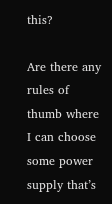this?

Are there any rules of thumb where I can choose some power supply that’s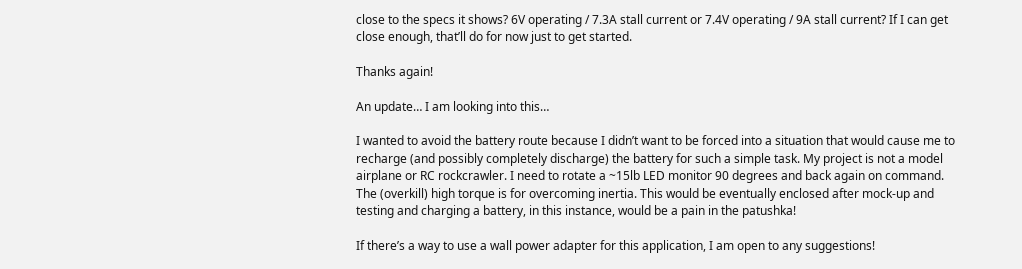close to the specs it shows? 6V operating / 7.3A stall current or 7.4V operating / 9A stall current? If I can get close enough, that’ll do for now just to get started.

Thanks again!

An update… I am looking into this…

I wanted to avoid the battery route because I didn’t want to be forced into a situation that would cause me to recharge (and possibly completely discharge) the battery for such a simple task. My project is not a model airplane or RC rockcrawler. I need to rotate a ~15lb LED monitor 90 degrees and back again on command. The (overkill) high torque is for overcoming inertia. This would be eventually enclosed after mock-up and testing and charging a battery, in this instance, would be a pain in the patushka!

If there’s a way to use a wall power adapter for this application, I am open to any suggestions!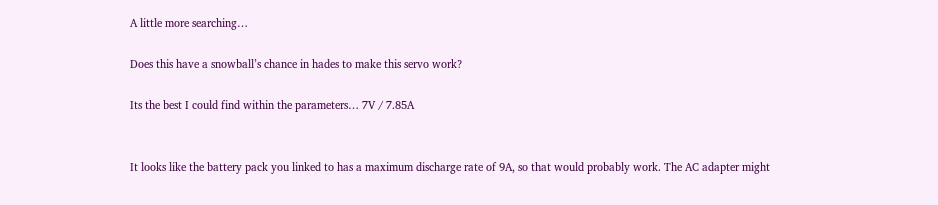A little more searching…

Does this have a snowball’s chance in hades to make this servo work?

Its the best I could find within the parameters… 7V / 7.85A


It looks like the battery pack you linked to has a maximum discharge rate of 9A, so that would probably work. The AC adapter might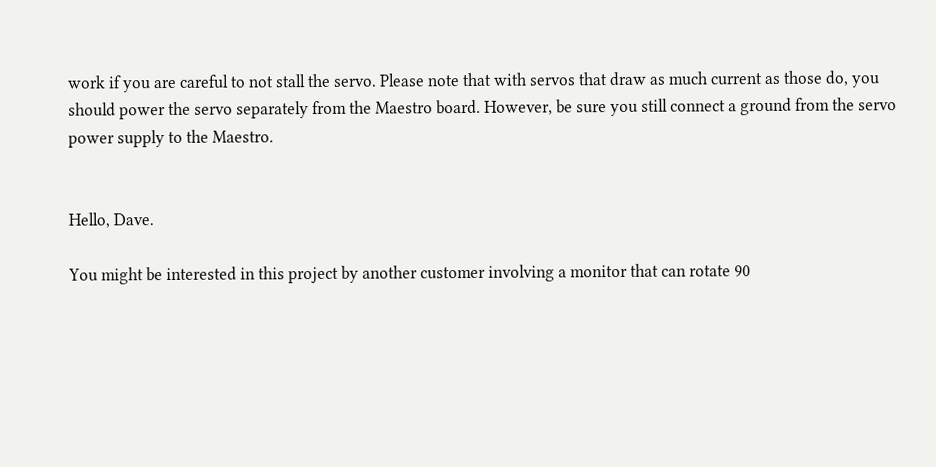work if you are careful to not stall the servo. Please note that with servos that draw as much current as those do, you should power the servo separately from the Maestro board. However, be sure you still connect a ground from the servo power supply to the Maestro.


Hello, Dave.

You might be interested in this project by another customer involving a monitor that can rotate 90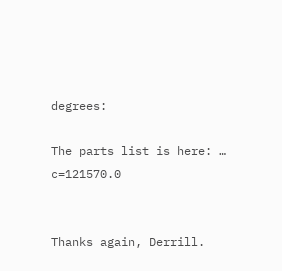degrees:

The parts list is here: … c=121570.0


Thanks again, Derrill.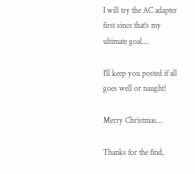I will try the AC adapter first since that’s my ultimate goal…

I’ll keep you posted if all goes well or naught!

Merry Christmas…

Thanks for the find,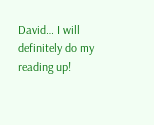David… I will definitely do my reading up!